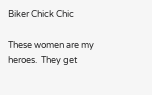Biker Chick Chic

These women are my heroes.  They get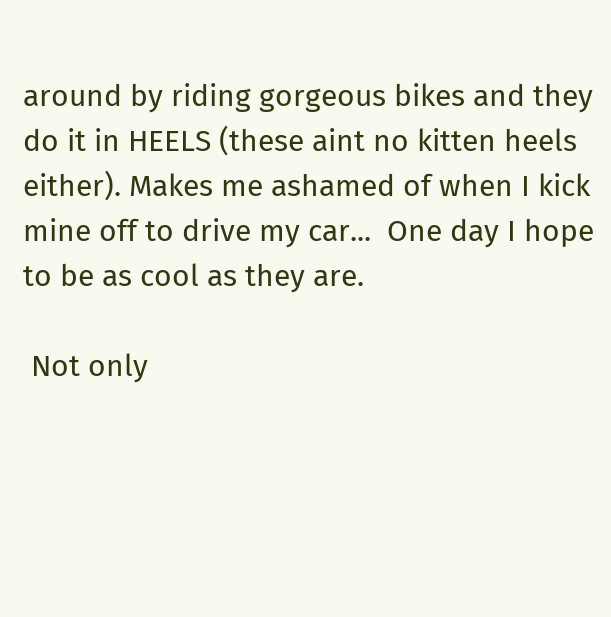around by riding gorgeous bikes and they do it in HEELS (these aint no kitten heels either). Makes me ashamed of when I kick mine off to drive my car...  One day I hope to be as cool as they are.

 Not only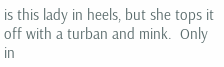is this lady in heels, but she tops it off with a turban and mink.  Only in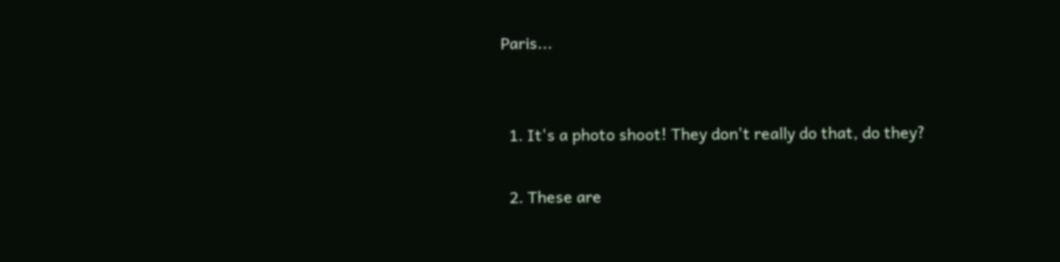Paris...


  1. It's a photo shoot! They don't really do that, do they?

  2. These are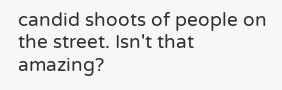candid shoots of people on the street. Isn't that amazing?